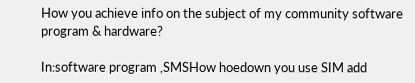How you achieve info on the subject of my community software program & hardware?

In:software program ,SMSHow hoedown you use SIM add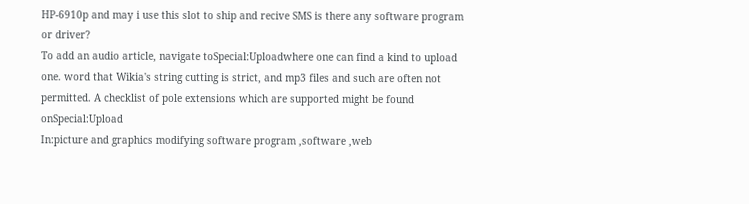HP-6910p and may i use this slot to ship and recive SMS is there any software program or driver?
To add an audio article, navigate toSpecial:Uploadwhere one can find a kind to upload one. word that Wikia's string cutting is strict, and mp3 files and such are often not permitted. A checklist of pole extensions which are supported might be found onSpecial:Upload
In:picture and graphics modifying software program ,software ,web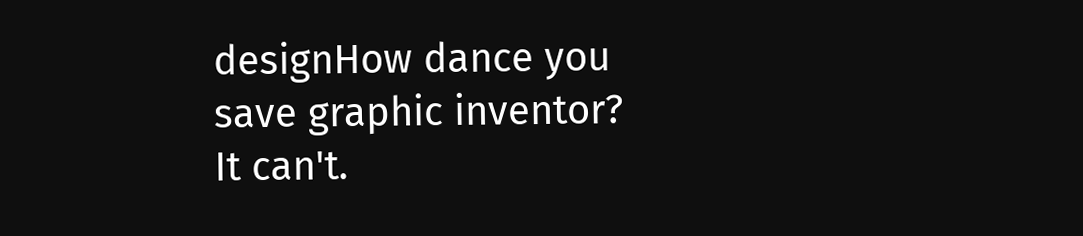designHow dance you save graphic inventor?
It can't.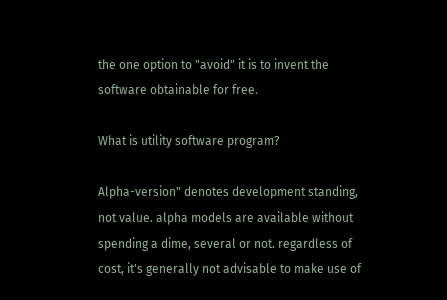the one option to "avoid" it is to invent the software obtainable for free.

What is utility software program?

Alpha-version" denotes development standing, not value. alpha models are available without spending a dime, several or not. regardless of cost, it's generally not advisable to make use of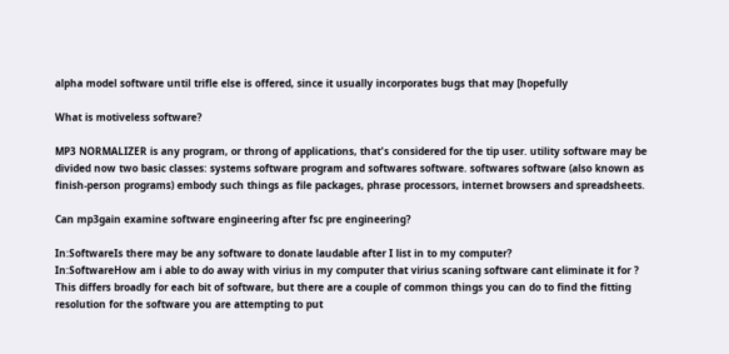alpha model software until trifle else is offered, since it usually incorporates bugs that may [hopefully

What is motiveless software?

MP3 NORMALIZER is any program, or throng of applications, that's considered for the tip user. utility software may be divided now two basic classes: systems software program and softwares software. softwares software (also known as finish-person programs) embody such things as file packages, phrase processors, internet browsers and spreadsheets.

Can mp3gain examine software engineering after fsc pre engineering?

In:SoftwareIs there may be any software to donate laudable after I list in to my computer?
In:SoftwareHow am i able to do away with virius in my computer that virius scaning software cant eliminate it for ?
This differs broadly for each bit of software, but there are a couple of common things you can do to find the fitting resolution for the software you are attempting to put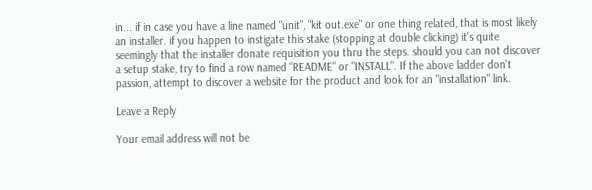in... if in case you have a line named "unit", "kit out.exe" or one thing related, that is most likely an installer. if you happen to instigate this stake (stopping at double clicking) it's quite seemingly that the installer donate requisition you thru the steps. should you can not discover a setup stake, try to find a row named "README" or "INSTALL". If the above ladder don't passion, attempt to discover a website for the product and look for an "installation" link.

Leave a Reply

Your email address will not be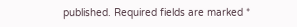published. Required fields are marked *